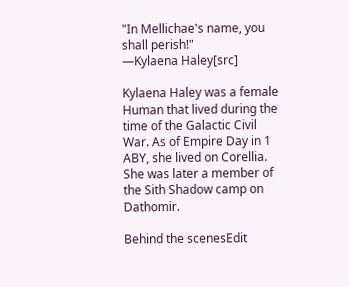"In Mellichae's name, you shall perish!"
―Kylaena Haley[src]

Kylaena Haley was a female Human that lived during the time of the Galactic Civil War. As of Empire Day in 1 ABY, she lived on Corellia. She was later a member of the Sith Shadow camp on Dathomir.

Behind the scenesEdit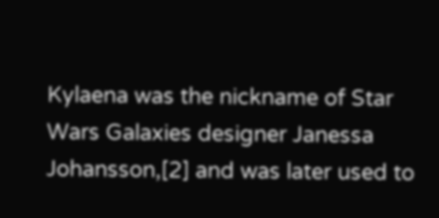Kylaena was the nickname of Star Wars Galaxies designer Janessa Johansson,[2] and was later used to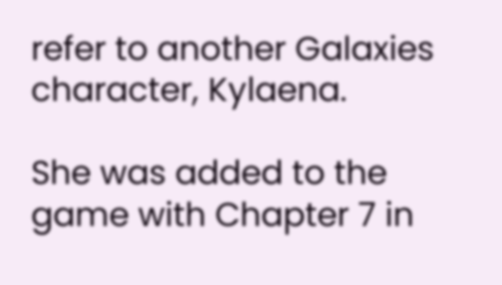refer to another Galaxies character, Kylaena.

She was added to the game with Chapter 7 in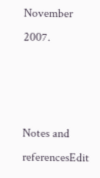November 2007.



Notes and referencesEdit